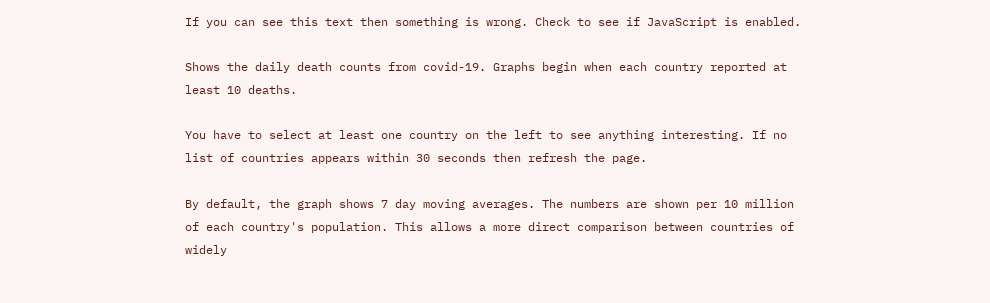If you can see this text then something is wrong. Check to see if JavaScript is enabled.

Shows the daily death counts from covid-19. Graphs begin when each country reported at least 10 deaths.

You have to select at least one country on the left to see anything interesting. If no list of countries appears within 30 seconds then refresh the page.

By default, the graph shows 7 day moving averages. The numbers are shown per 10 million of each country's population. This allows a more direct comparison between countries of widely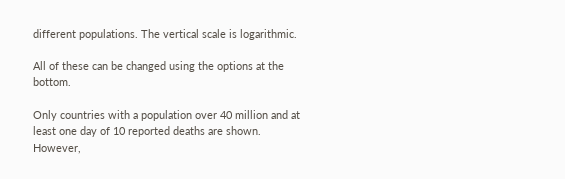different populations. The vertical scale is logarithmic.

All of these can be changed using the options at the bottom.

Only countries with a population over 40 million and at least one day of 10 reported deaths are shown. However,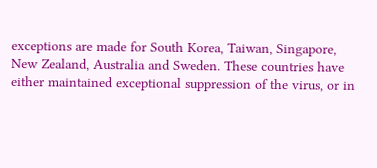exceptions are made for South Korea, Taiwan, Singapore, New Zealand, Australia and Sweden. These countries have either maintained exceptional suppression of the virus, or in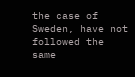the case of Sweden, have not followed the same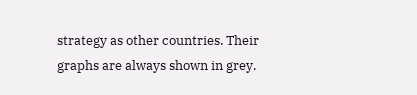strategy as other countries. Their graphs are always shown in grey.